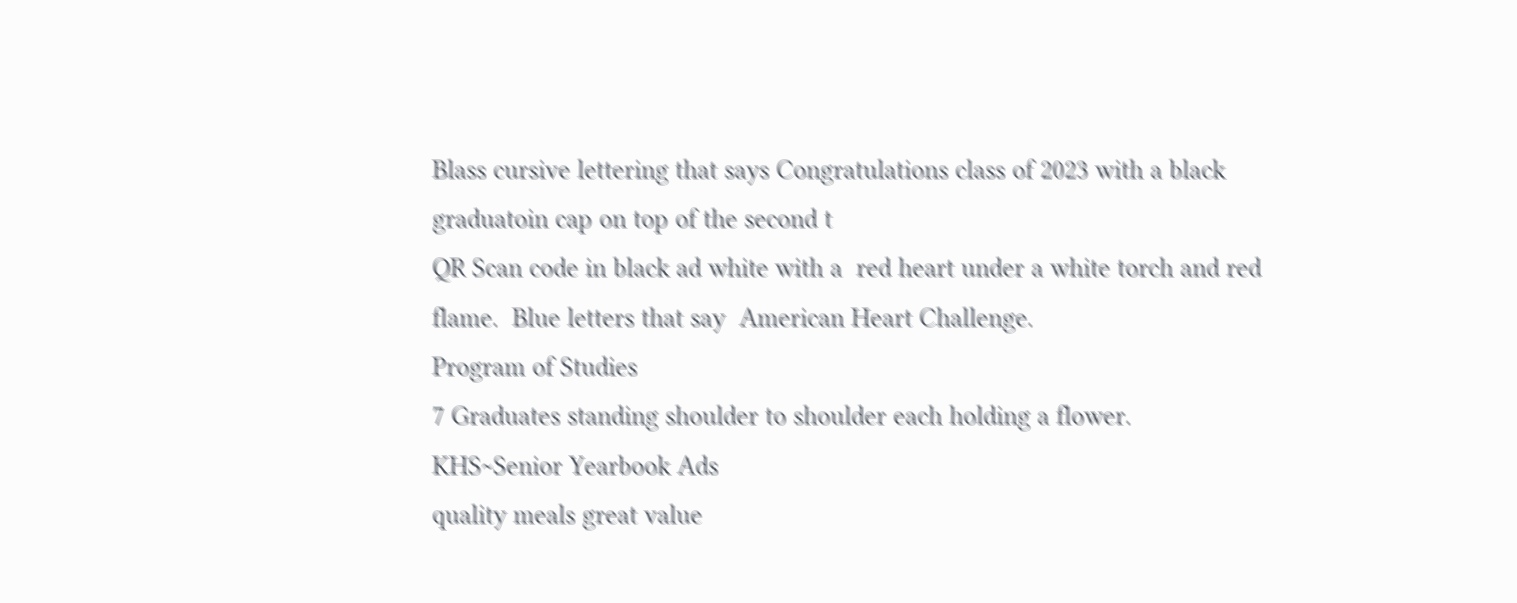Blass cursive lettering that says Congratulations class of 2023 with a black graduatoin cap on top of the second t
QR Scan code in black ad white with a  red heart under a white torch and red flame.  Blue letters that say  American Heart Challenge.
Program of Studies
7 Graduates standing shoulder to shoulder each holding a flower.
KHS~Senior Yearbook Ads
quality meals great value